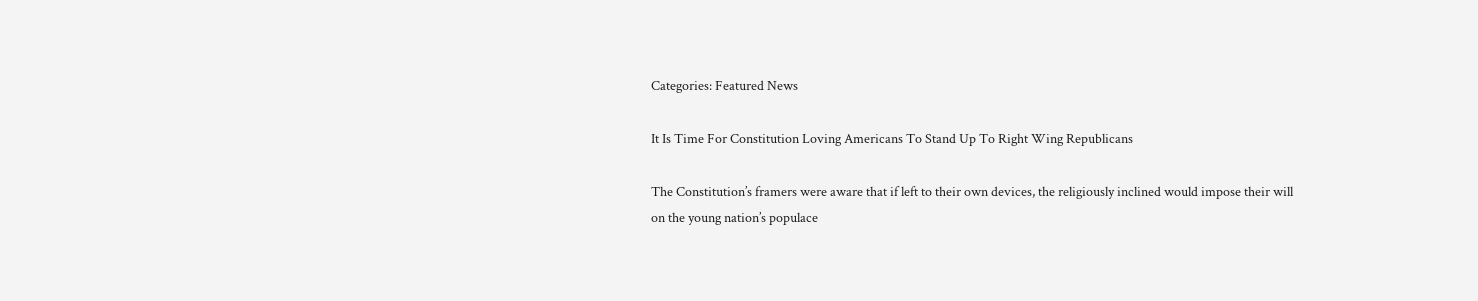Categories: Featured News

It Is Time For Constitution Loving Americans To Stand Up To Right Wing Republicans

The Constitution’s framers were aware that if left to their own devices, the religiously inclined would impose their will on the young nation’s populace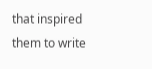that inspired them to write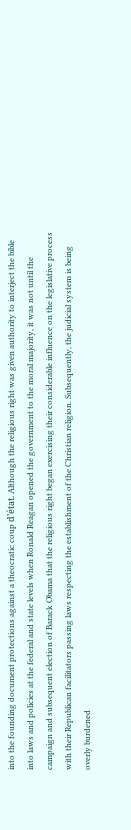into the founding document protections against a theocratic coup d’état. Although the religious right was given authority to interject the bible into laws and policies at the federal and state levels when Ronald Reagan opened the government to the moral majority, it was not until the campaign and subsequent election of Barack Obama that the religious right began exercising their considerable influence on the legislative process with their Republican facilitators passing laws respecting the establishment of the Christian religion. Subsequently, the judicial system is being overly burdened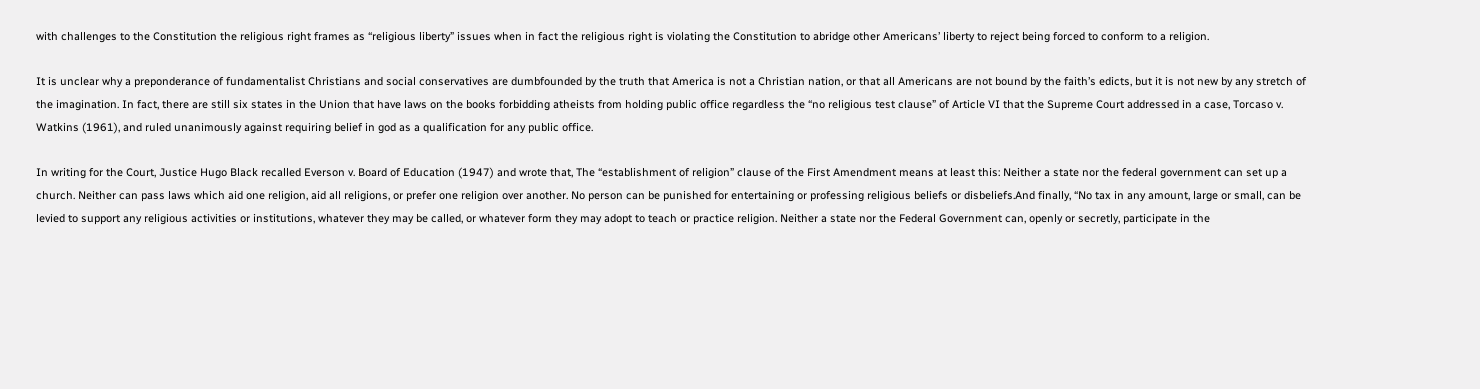with challenges to the Constitution the religious right frames as “religious liberty” issues when in fact the religious right is violating the Constitution to abridge other Americans’ liberty to reject being forced to conform to a religion.

It is unclear why a preponderance of fundamentalist Christians and social conservatives are dumbfounded by the truth that America is not a Christian nation, or that all Americans are not bound by the faith’s edicts, but it is not new by any stretch of the imagination. In fact, there are still six states in the Union that have laws on the books forbidding atheists from holding public office regardless the “no religious test clause” of Article VI that the Supreme Court addressed in a case, Torcaso v. Watkins (1961), and ruled unanimously against requiring belief in god as a qualification for any public office.

In writing for the Court, Justice Hugo Black recalled Everson v. Board of Education (1947) and wrote that, The “establishment of religion” clause of the First Amendment means at least this: Neither a state nor the federal government can set up a church. Neither can pass laws which aid one religion, aid all religions, or prefer one religion over another. No person can be punished for entertaining or professing religious beliefs or disbeliefs.And finally, “No tax in any amount, large or small, can be levied to support any religious activities or institutions, whatever they may be called, or whatever form they may adopt to teach or practice religion. Neither a state nor the Federal Government can, openly or secretly, participate in the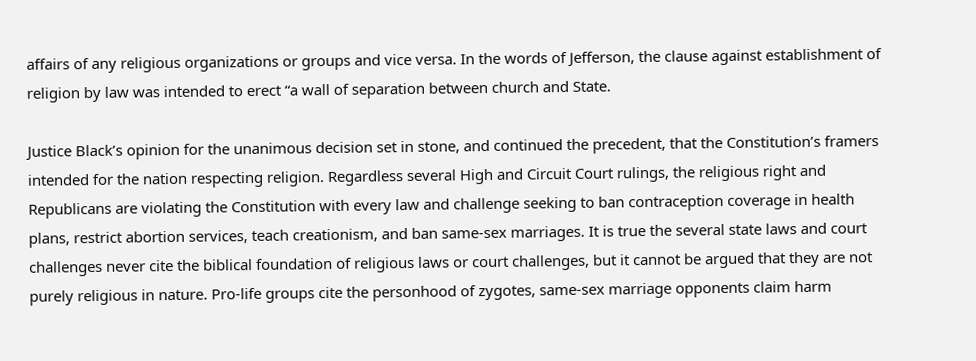affairs of any religious organizations or groups and vice versa. In the words of Jefferson, the clause against establishment of religion by law was intended to erect “a wall of separation between church and State.

Justice Black’s opinion for the unanimous decision set in stone, and continued the precedent, that the Constitution’s framers intended for the nation respecting religion. Regardless several High and Circuit Court rulings, the religious right and Republicans are violating the Constitution with every law and challenge seeking to ban contraception coverage in health plans, restrict abortion services, teach creationism, and ban same-sex marriages. It is true the several state laws and court challenges never cite the biblical foundation of religious laws or court challenges, but it cannot be argued that they are not purely religious in nature. Pro-life groups cite the personhood of zygotes, same-sex marriage opponents claim harm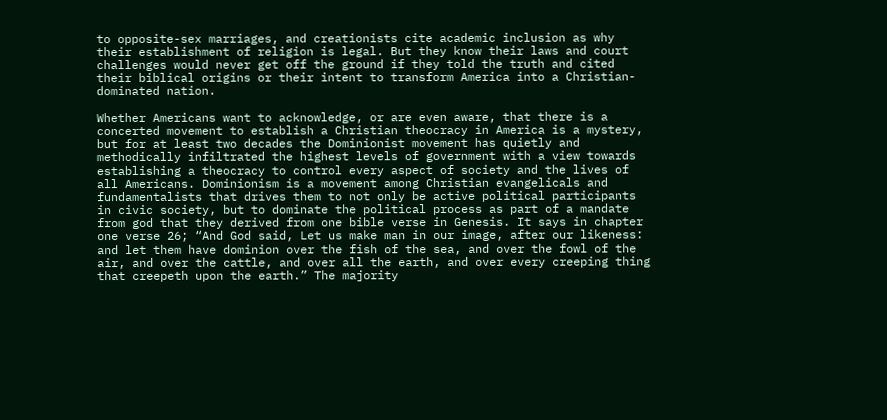to opposite-sex marriages, and creationists cite academic inclusion as why their establishment of religion is legal. But they know their laws and court challenges would never get off the ground if they told the truth and cited their biblical origins or their intent to transform America into a Christian-dominated nation.

Whether Americans want to acknowledge, or are even aware, that there is a concerted movement to establish a Christian theocracy in America is a mystery, but for at least two decades the Dominionist movement has quietly and methodically infiltrated the highest levels of government with a view towards establishing a theocracy to control every aspect of society and the lives of all Americans. Dominionism is a movement among Christian evangelicals and fundamentalists that drives them to not only be active political participants in civic society, but to dominate the political process as part of a mandate from god that they derived from one bible verse in Genesis. It says in chapter one verse 26; “And God said, Let us make man in our image, after our likeness: and let them have dominion over the fish of the sea, and over the fowl of the air, and over the cattle, and over all the earth, and over every creeping thing that creepeth upon the earth.” The majority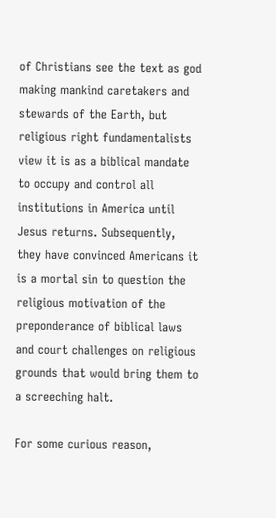of Christians see the text as god making mankind caretakers and stewards of the Earth, but religious right fundamentalists view it is as a biblical mandate to occupy and control all institutions in America until Jesus returns. Subsequently, they have convinced Americans it is a mortal sin to question the religious motivation of the preponderance of biblical laws and court challenges on religious grounds that would bring them to a screeching halt.

For some curious reason,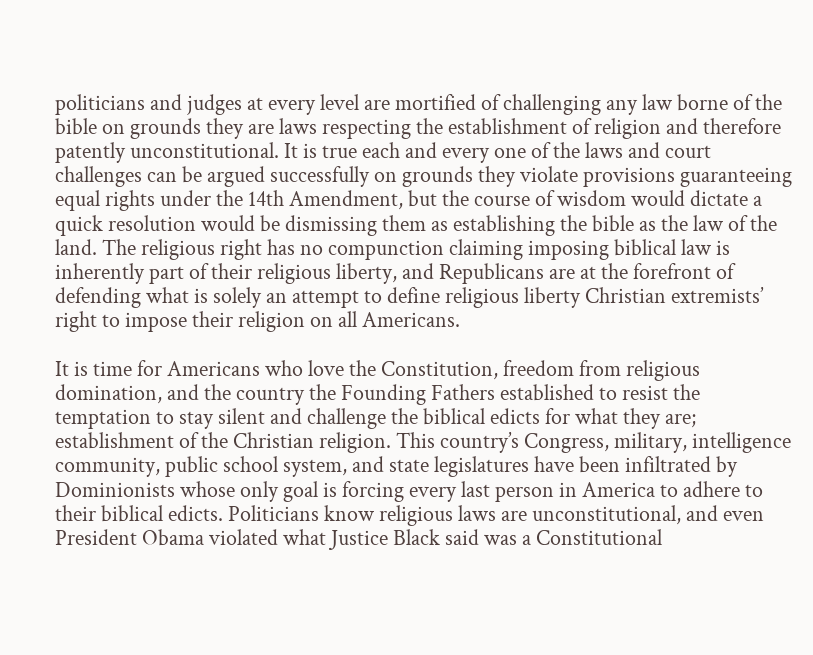politicians and judges at every level are mortified of challenging any law borne of the bible on grounds they are laws respecting the establishment of religion and therefore patently unconstitutional. It is true each and every one of the laws and court challenges can be argued successfully on grounds they violate provisions guaranteeing equal rights under the 14th Amendment, but the course of wisdom would dictate a quick resolution would be dismissing them as establishing the bible as the law of the land. The religious right has no compunction claiming imposing biblical law is inherently part of their religious liberty, and Republicans are at the forefront of defending what is solely an attempt to define religious liberty Christian extremists’ right to impose their religion on all Americans.

It is time for Americans who love the Constitution, freedom from religious domination, and the country the Founding Fathers established to resist the temptation to stay silent and challenge the biblical edicts for what they are; establishment of the Christian religion. This country’s Congress, military, intelligence community, public school system, and state legislatures have been infiltrated by Dominionists whose only goal is forcing every last person in America to adhere to their biblical edicts. Politicians know religious laws are unconstitutional, and even President Obama violated what Justice Black said was a Constitutional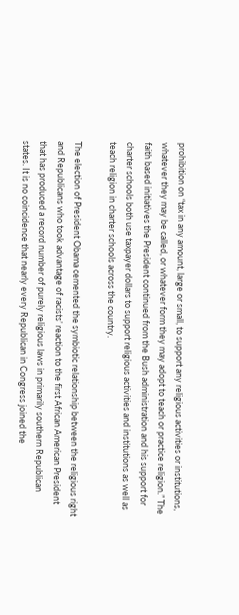prohibition on “tax in any amount, large or small, to support any religious activities or institutions, whatever they may be called, or whatever form they may adopt to teach or practice religion.” The faith based initiatives the President continued from the Bush administration and his support for charter schools both use taxpayer dollars to support religious activities and institutions as well as teach religion in charter schools across the country.

The election of President Obama cemented the symbiotic relationship between the religious right and Republicans who took advantage of racists’ reaction to the first African American President that has produced a record number of purely religious laws in primarily southern Republican states. It is no coincidence that nearly every Republican in Congress joined the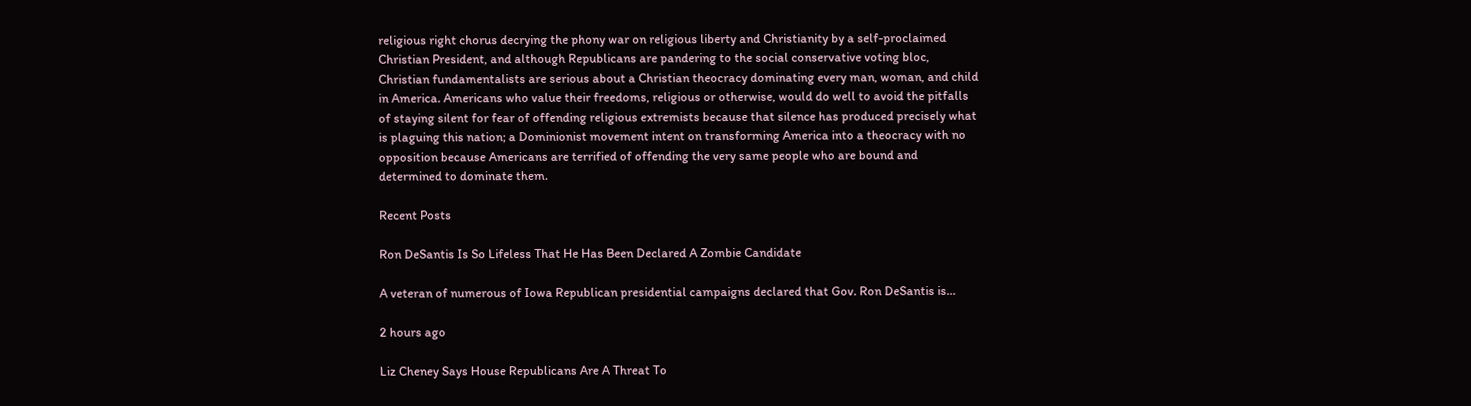religious right chorus decrying the phony war on religious liberty and Christianity by a self-proclaimed Christian President, and although Republicans are pandering to the social conservative voting bloc, Christian fundamentalists are serious about a Christian theocracy dominating every man, woman, and child in America. Americans who value their freedoms, religious or otherwise, would do well to avoid the pitfalls of staying silent for fear of offending religious extremists because that silence has produced precisely what is plaguing this nation; a Dominionist movement intent on transforming America into a theocracy with no opposition because Americans are terrified of offending the very same people who are bound and determined to dominate them.

Recent Posts

Ron DeSantis Is So Lifeless That He Has Been Declared A Zombie Candidate

A veteran of numerous of Iowa Republican presidential campaigns declared that Gov. Ron DeSantis is…

2 hours ago

Liz Cheney Says House Republicans Are A Threat To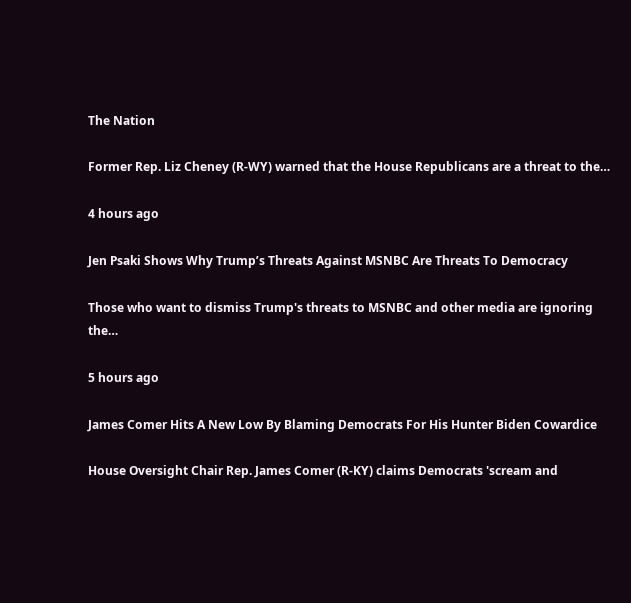The Nation

Former Rep. Liz Cheney (R-WY) warned that the House Republicans are a threat to the…

4 hours ago

Jen Psaki Shows Why Trump’s Threats Against MSNBC Are Threats To Democracy

Those who want to dismiss Trump's threats to MSNBC and other media are ignoring the…

5 hours ago

James Comer Hits A New Low By Blaming Democrats For His Hunter Biden Cowardice

House Oversight Chair Rep. James Comer (R-KY) claims Democrats 'scream and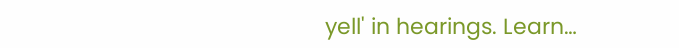yell' in hearings. Learn…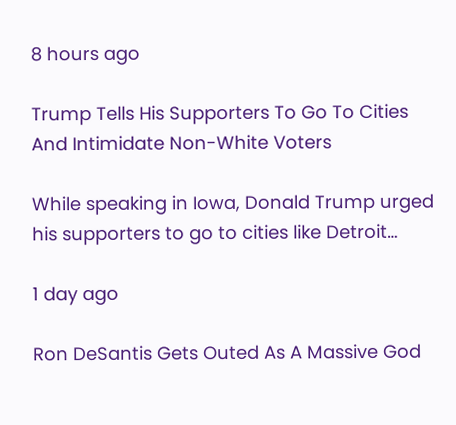8 hours ago

Trump Tells His Supporters To Go To Cities And Intimidate Non-White Voters

While speaking in Iowa, Donald Trump urged his supporters to go to cities like Detroit…

1 day ago

Ron DeSantis Gets Outed As A Massive God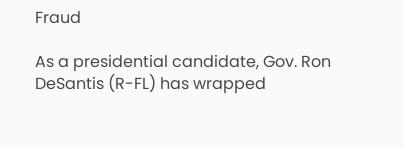Fraud

As a presidential candidate, Gov. Ron DeSantis (R-FL) has wrapped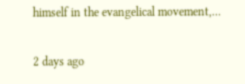himself in the evangelical movement,…

2 days ago